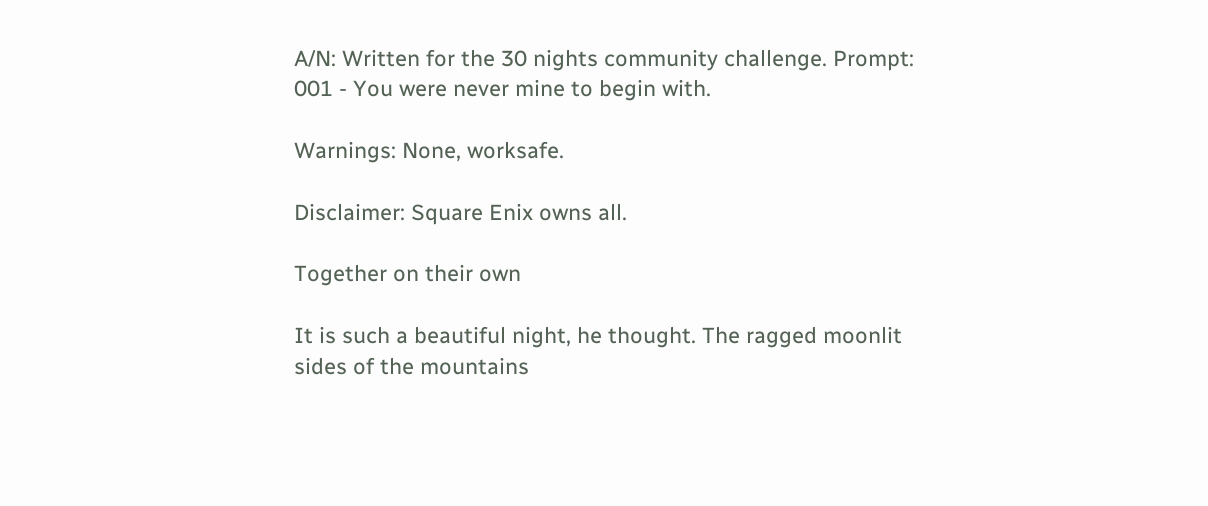A/N: Written for the 30 nights community challenge. Prompt: 001 - You were never mine to begin with.

Warnings: None, worksafe.

Disclaimer: Square Enix owns all.

Together on their own

It is such a beautiful night, he thought. The ragged moonlit sides of the mountains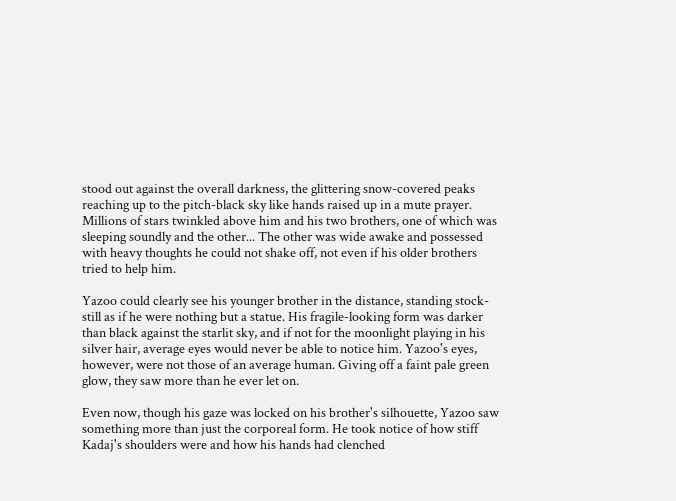stood out against the overall darkness, the glittering snow-covered peaks reaching up to the pitch-black sky like hands raised up in a mute prayer. Millions of stars twinkled above him and his two brothers, one of which was sleeping soundly and the other... The other was wide awake and possessed with heavy thoughts he could not shake off, not even if his older brothers tried to help him.

Yazoo could clearly see his younger brother in the distance, standing stock-still as if he were nothing but a statue. His fragile-looking form was darker than black against the starlit sky, and if not for the moonlight playing in his silver hair, average eyes would never be able to notice him. Yazoo's eyes, however, were not those of an average human. Giving off a faint pale green glow, they saw more than he ever let on.

Even now, though his gaze was locked on his brother's silhouette, Yazoo saw something more than just the corporeal form. He took notice of how stiff Kadaj's shoulders were and how his hands had clenched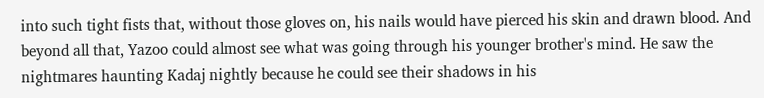into such tight fists that, without those gloves on, his nails would have pierced his skin and drawn blood. And beyond all that, Yazoo could almost see what was going through his younger brother's mind. He saw the nightmares haunting Kadaj nightly because he could see their shadows in his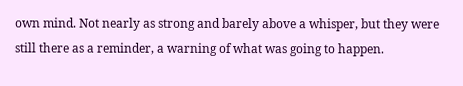own mind. Not nearly as strong and barely above a whisper, but they were still there as a reminder, a warning of what was going to happen.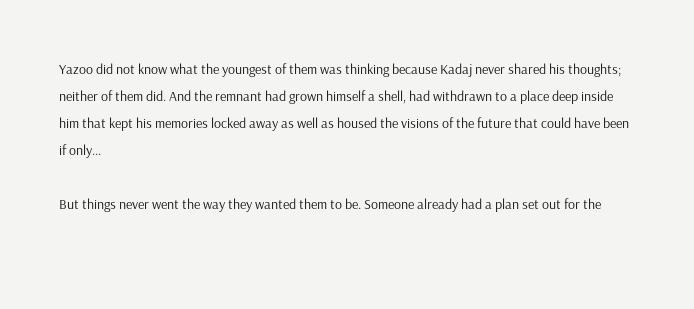Yazoo did not know what the youngest of them was thinking because Kadaj never shared his thoughts; neither of them did. And the remnant had grown himself a shell, had withdrawn to a place deep inside him that kept his memories locked away as well as housed the visions of the future that could have been if only...

But things never went the way they wanted them to be. Someone already had a plan set out for the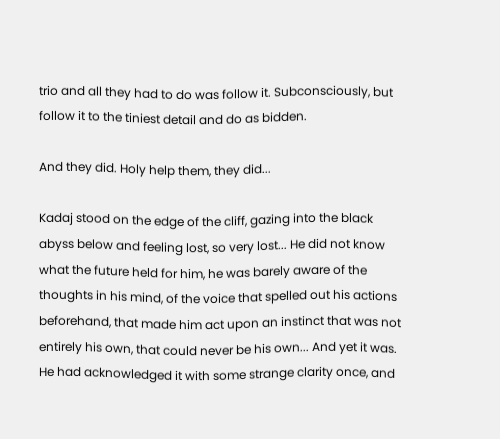trio and all they had to do was follow it. Subconsciously, but follow it to the tiniest detail and do as bidden.

And they did. Holy help them, they did...

Kadaj stood on the edge of the cliff, gazing into the black abyss below and feeling lost, so very lost... He did not know what the future held for him, he was barely aware of the thoughts in his mind, of the voice that spelled out his actions beforehand, that made him act upon an instinct that was not entirely his own, that could never be his own... And yet it was. He had acknowledged it with some strange clarity once, and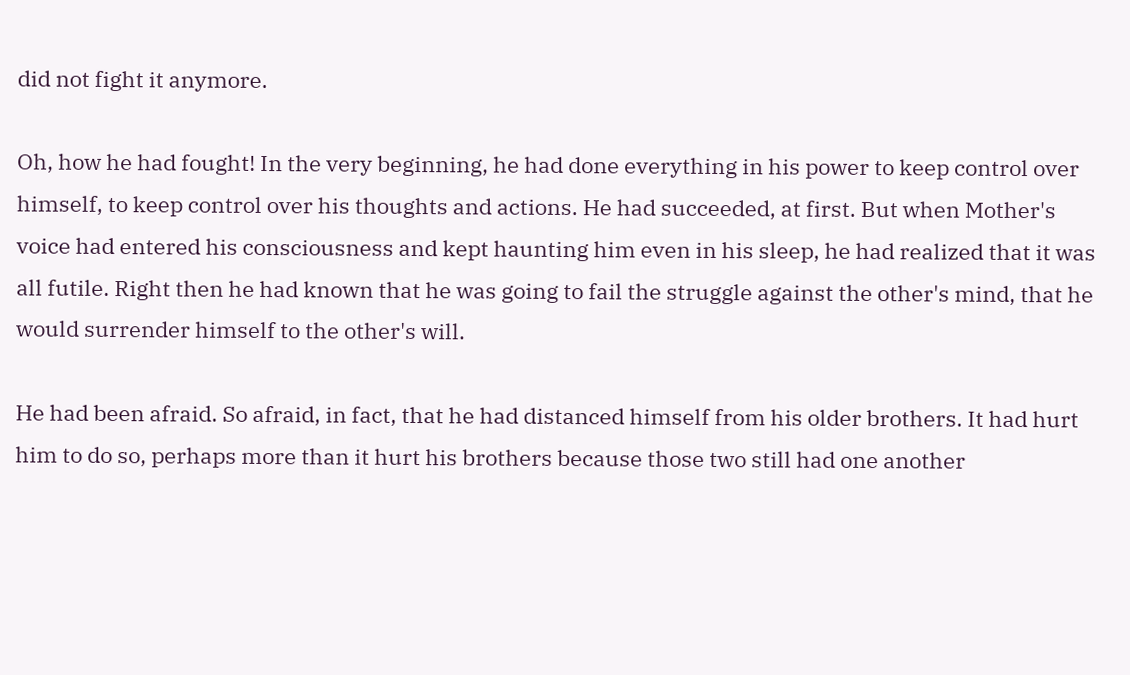did not fight it anymore.

Oh, how he had fought! In the very beginning, he had done everything in his power to keep control over himself, to keep control over his thoughts and actions. He had succeeded, at first. But when Mother's voice had entered his consciousness and kept haunting him even in his sleep, he had realized that it was all futile. Right then he had known that he was going to fail the struggle against the other's mind, that he would surrender himself to the other's will.

He had been afraid. So afraid, in fact, that he had distanced himself from his older brothers. It had hurt him to do so, perhaps more than it hurt his brothers because those two still had one another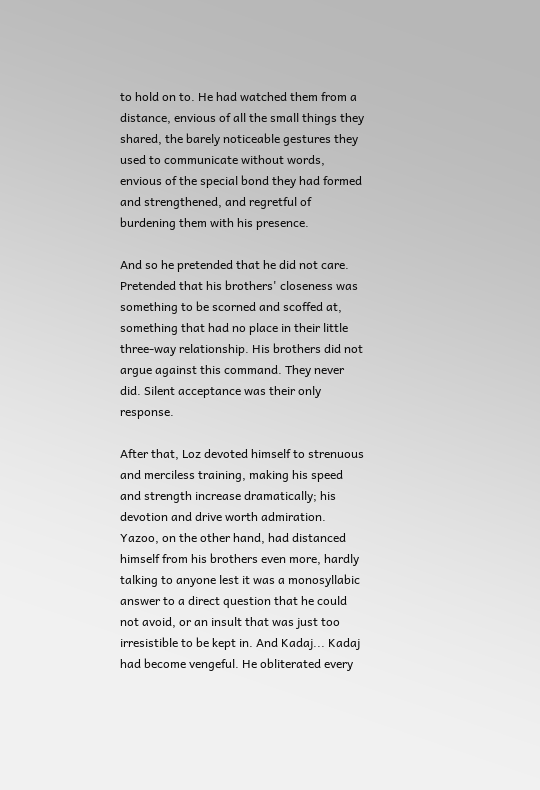to hold on to. He had watched them from a distance, envious of all the small things they shared, the barely noticeable gestures they used to communicate without words, envious of the special bond they had formed and strengthened, and regretful of burdening them with his presence.

And so he pretended that he did not care. Pretended that his brothers' closeness was something to be scorned and scoffed at, something that had no place in their little three-way relationship. His brothers did not argue against this command. They never did. Silent acceptance was their only response.

After that, Loz devoted himself to strenuous and merciless training, making his speed and strength increase dramatically; his devotion and drive worth admiration. Yazoo, on the other hand, had distanced himself from his brothers even more, hardly talking to anyone lest it was a monosyllabic answer to a direct question that he could not avoid, or an insult that was just too irresistible to be kept in. And Kadaj... Kadaj had become vengeful. He obliterated every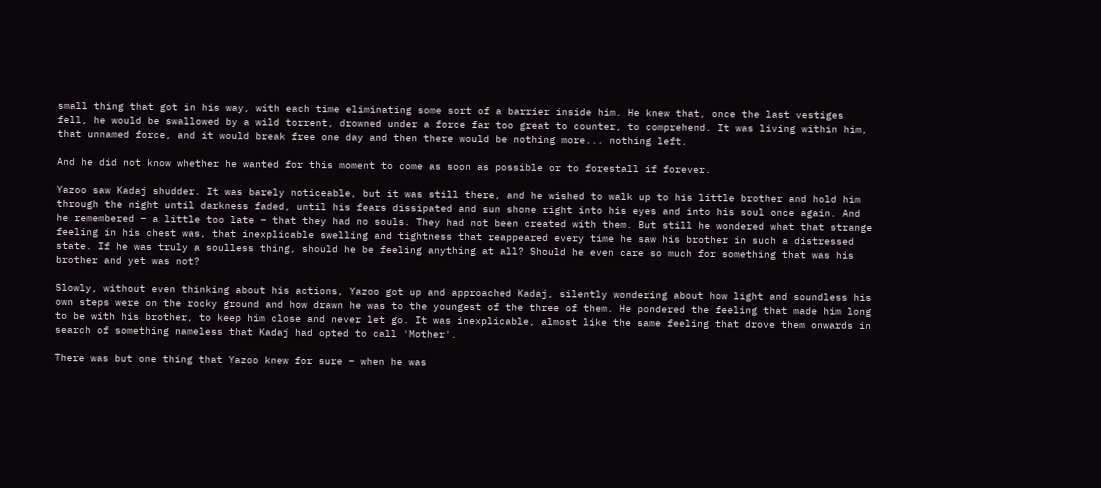small thing that got in his way, with each time eliminating some sort of a barrier inside him. He knew that, once the last vestiges fell, he would be swallowed by a wild torrent, drowned under a force far too great to counter, to comprehend. It was living within him, that unnamed force, and it would break free one day and then there would be nothing more... nothing left.

And he did not know whether he wanted for this moment to come as soon as possible or to forestall if forever.

Yazoo saw Kadaj shudder. It was barely noticeable, but it was still there, and he wished to walk up to his little brother and hold him through the night until darkness faded, until his fears dissipated and sun shone right into his eyes and into his soul once again. And he remembered – a little too late – that they had no souls. They had not been created with them. But still he wondered what that strange feeling in his chest was, that inexplicable swelling and tightness that reappeared every time he saw his brother in such a distressed state. If he was truly a soulless thing, should he be feeling anything at all? Should he even care so much for something that was his brother and yet was not?

Slowly, without even thinking about his actions, Yazoo got up and approached Kadaj, silently wondering about how light and soundless his own steps were on the rocky ground and how drawn he was to the youngest of the three of them. He pondered the feeling that made him long to be with his brother, to keep him close and never let go. It was inexplicable, almost like the same feeling that drove them onwards in search of something nameless that Kadaj had opted to call 'Mother'.

There was but one thing that Yazoo knew for sure – when he was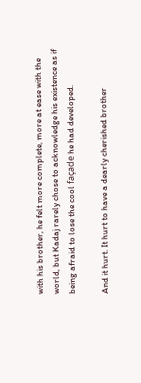with his brother, he felt more complete, more at ease with the world, but Kadaj rarely chose to acknowledge his existence as if being afraid to lose the cool façade he had developed.

And it hurt. It hurt to have a dearly cherished brother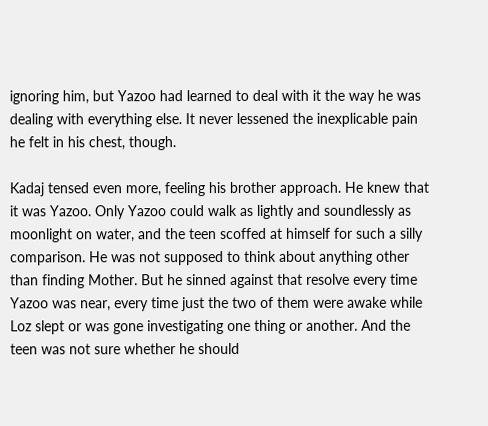ignoring him, but Yazoo had learned to deal with it the way he was dealing with everything else. It never lessened the inexplicable pain he felt in his chest, though.

Kadaj tensed even more, feeling his brother approach. He knew that it was Yazoo. Only Yazoo could walk as lightly and soundlessly as moonlight on water, and the teen scoffed at himself for such a silly comparison. He was not supposed to think about anything other than finding Mother. But he sinned against that resolve every time Yazoo was near, every time just the two of them were awake while Loz slept or was gone investigating one thing or another. And the teen was not sure whether he should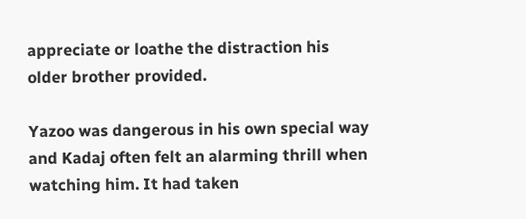appreciate or loathe the distraction his older brother provided.

Yazoo was dangerous in his own special way and Kadaj often felt an alarming thrill when watching him. It had taken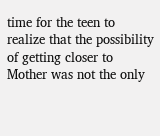time for the teen to realize that the possibility of getting closer to Mother was not the only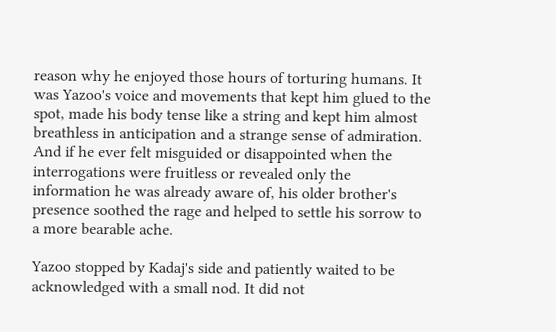reason why he enjoyed those hours of torturing humans. It was Yazoo's voice and movements that kept him glued to the spot, made his body tense like a string and kept him almost breathless in anticipation and a strange sense of admiration. And if he ever felt misguided or disappointed when the interrogations were fruitless or revealed only the information he was already aware of, his older brother's presence soothed the rage and helped to settle his sorrow to a more bearable ache.

Yazoo stopped by Kadaj's side and patiently waited to be acknowledged with a small nod. It did not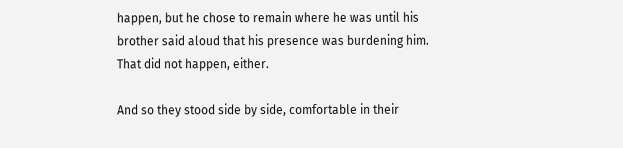happen, but he chose to remain where he was until his brother said aloud that his presence was burdening him. That did not happen, either.

And so they stood side by side, comfortable in their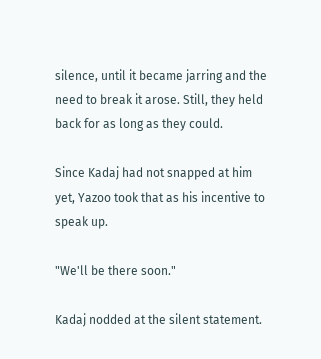silence, until it became jarring and the need to break it arose. Still, they held back for as long as they could.

Since Kadaj had not snapped at him yet, Yazoo took that as his incentive to speak up.

"We'll be there soon."

Kadaj nodded at the silent statement.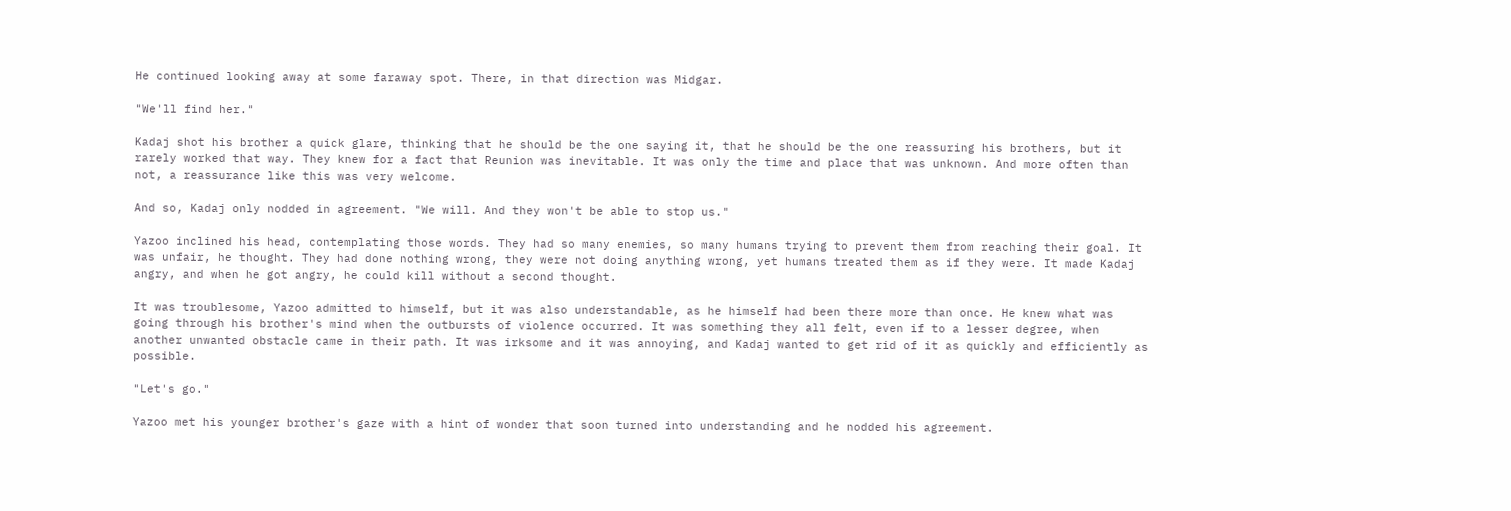He continued looking away at some faraway spot. There, in that direction was Midgar.

"We'll find her."

Kadaj shot his brother a quick glare, thinking that he should be the one saying it, that he should be the one reassuring his brothers, but it rarely worked that way. They knew for a fact that Reunion was inevitable. It was only the time and place that was unknown. And more often than not, a reassurance like this was very welcome.

And so, Kadaj only nodded in agreement. "We will. And they won't be able to stop us."

Yazoo inclined his head, contemplating those words. They had so many enemies, so many humans trying to prevent them from reaching their goal. It was unfair, he thought. They had done nothing wrong, they were not doing anything wrong, yet humans treated them as if they were. It made Kadaj angry, and when he got angry, he could kill without a second thought.

It was troublesome, Yazoo admitted to himself, but it was also understandable, as he himself had been there more than once. He knew what was going through his brother's mind when the outbursts of violence occurred. It was something they all felt, even if to a lesser degree, when another unwanted obstacle came in their path. It was irksome and it was annoying, and Kadaj wanted to get rid of it as quickly and efficiently as possible.

"Let's go."

Yazoo met his younger brother's gaze with a hint of wonder that soon turned into understanding and he nodded his agreement.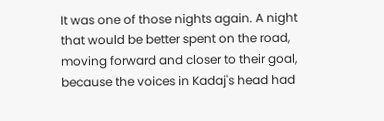It was one of those nights again. A night that would be better spent on the road, moving forward and closer to their goal, because the voices in Kadaj's head had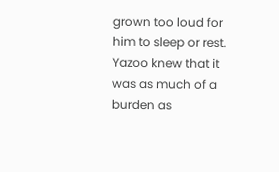grown too loud for him to sleep or rest. Yazoo knew that it was as much of a burden as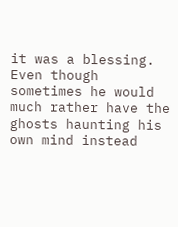it was a blessing. Even though sometimes he would much rather have the ghosts haunting his own mind instead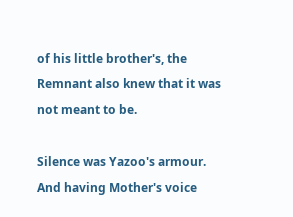of his little brother's, the Remnant also knew that it was not meant to be.

Silence was Yazoo's armour. And having Mother's voice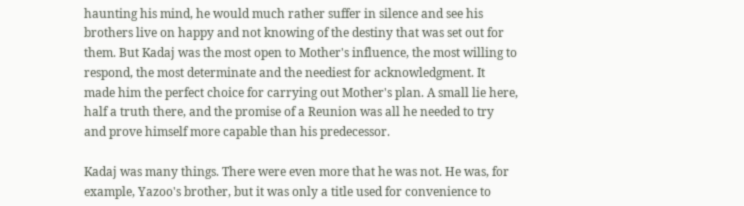haunting his mind, he would much rather suffer in silence and see his brothers live on happy and not knowing of the destiny that was set out for them. But Kadaj was the most open to Mother's influence, the most willing to respond, the most determinate and the neediest for acknowledgment. It made him the perfect choice for carrying out Mother's plan. A small lie here, half a truth there, and the promise of a Reunion was all he needed to try and prove himself more capable than his predecessor.

Kadaj was many things. There were even more that he was not. He was, for example, Yazoo's brother, but it was only a title used for convenience to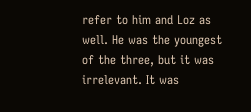refer to him and Loz as well. He was the youngest of the three, but it was irrelevant. It was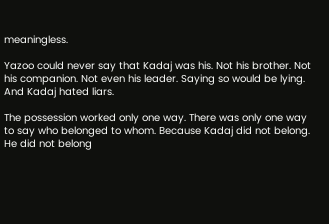meaningless.

Yazoo could never say that Kadaj was his. Not his brother. Not his companion. Not even his leader. Saying so would be lying. And Kadaj hated liars.

The possession worked only one way. There was only one way to say who belonged to whom. Because Kadaj did not belong. He did not belong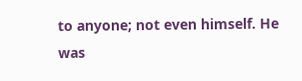to anyone; not even himself. He was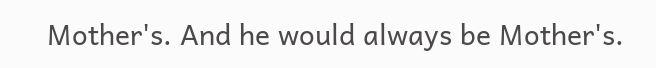Mother's. And he would always be Mother's.